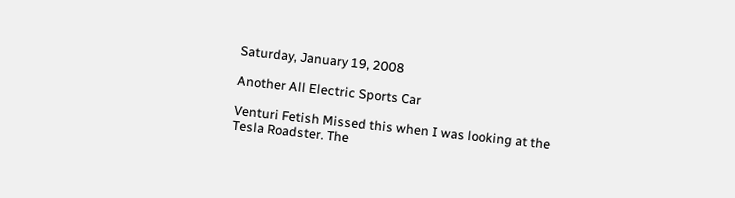Saturday, January 19, 2008

Another All Electric Sports Car

Venturi Fetish Missed this when I was looking at the Tesla Roadster. The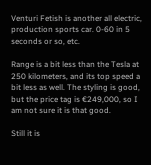Venturi Fetish is another all electric, production sports car. 0-60 in 5 seconds or so, etc.

Range is a bit less than the Tesla at 250 kilometers, and its top speed a bit less as well. The styling is good, but the price tag is €249,000, so I am not sure it is that good.

Still it is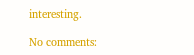interesting.

No comments: